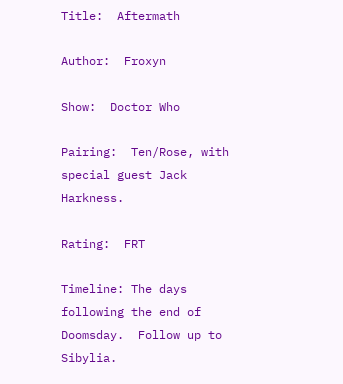Title:  Aftermath

Author:  Froxyn

Show:  Doctor Who

Pairing:  Ten/Rose, with special guest Jack Harkness.

Rating:  FRT

Timeline: The days following the end of Doomsday.  Follow up to Sibylia.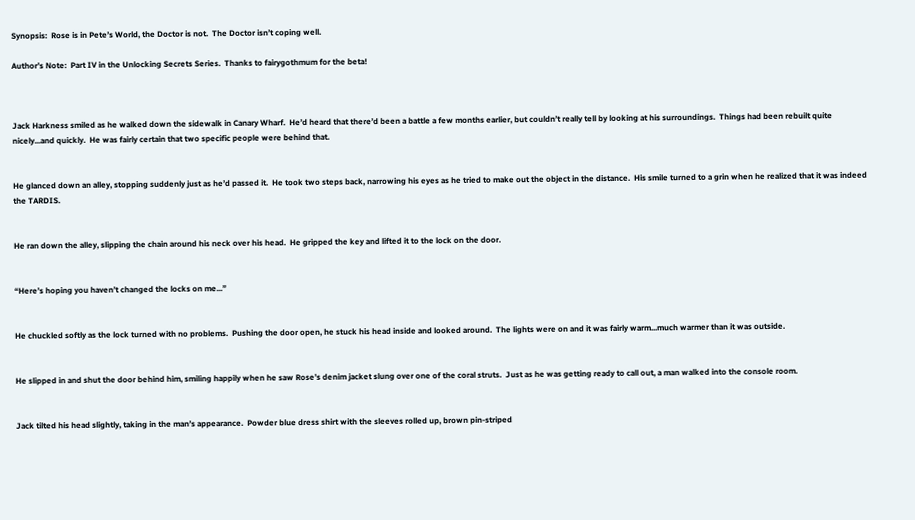Synopsis:  Rose is in Pete’s World, the Doctor is not.  The Doctor isn’t coping well.

Author’s Note:  Part IV in the Unlocking Secrets Series.  Thanks to fairygothmum for the beta!



Jack Harkness smiled as he walked down the sidewalk in Canary Wharf.  He’d heard that there’d been a battle a few months earlier, but couldn’t really tell by looking at his surroundings.  Things had been rebuilt quite nicely...and quickly.  He was fairly certain that two specific people were behind that.


He glanced down an alley, stopping suddenly just as he’d passed it.  He took two steps back, narrowing his eyes as he tried to make out the object in the distance.  His smile turned to a grin when he realized that it was indeed the TARDIS.


He ran down the alley, slipping the chain around his neck over his head.  He gripped the key and lifted it to the lock on the door.


“Here’s hoping you haven’t changed the locks on me...”


He chuckled softly as the lock turned with no problems.  Pushing the door open, he stuck his head inside and looked around.  The lights were on and it was fairly warm...much warmer than it was outside.


He slipped in and shut the door behind him, smiling happily when he saw Rose’s denim jacket slung over one of the coral struts.  Just as he was getting ready to call out, a man walked into the console room.


Jack tilted his head slightly, taking in the man’s appearance.  Powder blue dress shirt with the sleeves rolled up, brown pin-striped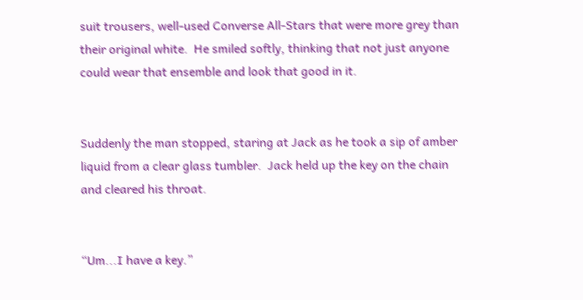suit trousers, well-used Converse All-Stars that were more grey than their original white.  He smiled softly, thinking that not just anyone could wear that ensemble and look that good in it.


Suddenly the man stopped, staring at Jack as he took a sip of amber liquid from a clear glass tumbler.  Jack held up the key on the chain and cleared his throat.


“Um...I have a key.”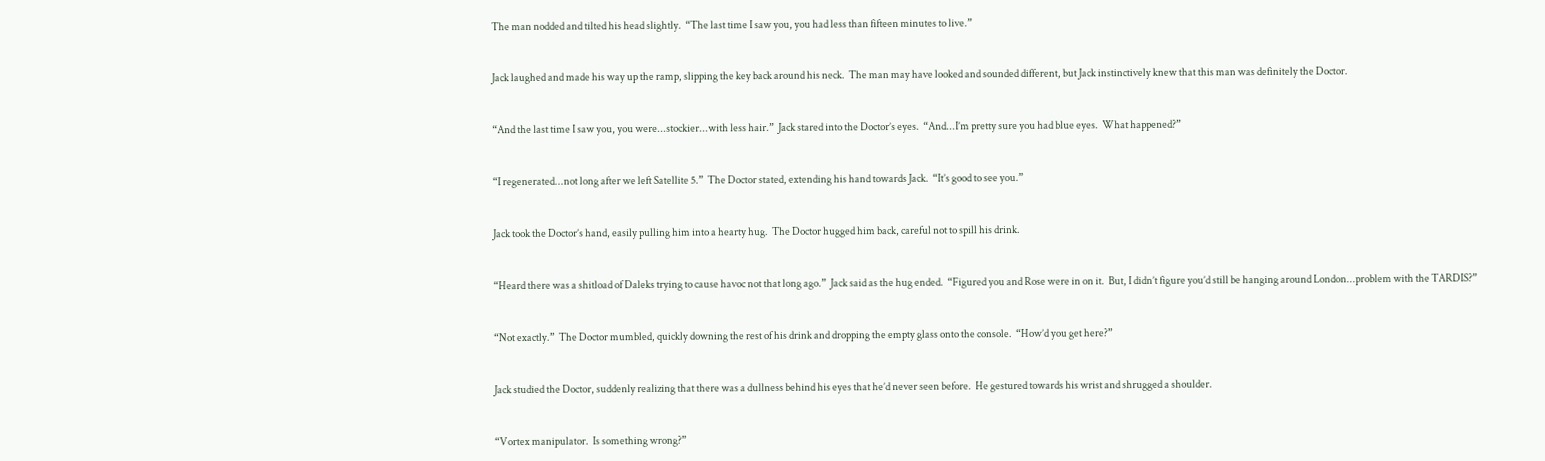The man nodded and tilted his head slightly.  “The last time I saw you, you had less than fifteen minutes to live.”


Jack laughed and made his way up the ramp, slipping the key back around his neck.  The man may have looked and sounded different, but Jack instinctively knew that this man was definitely the Doctor.


“And the last time I saw you, you were...stockier...with less hair.”  Jack stared into the Doctor’s eyes.  “And...I’m pretty sure you had blue eyes.  What happened?”


“I regenerated...not long after we left Satellite 5.”  The Doctor stated, extending his hand towards Jack.  “It’s good to see you.”


Jack took the Doctor’s hand, easily pulling him into a hearty hug.  The Doctor hugged him back, careful not to spill his drink.


“Heard there was a shitload of Daleks trying to cause havoc not that long ago.”  Jack said as the hug ended.  “Figured you and Rose were in on it.  But, I didn’t figure you’d still be hanging around London...problem with the TARDIS?”


“Not exactly.”  The Doctor mumbled, quickly downing the rest of his drink and dropping the empty glass onto the console.  “How’d you get here?”


Jack studied the Doctor, suddenly realizing that there was a dullness behind his eyes that he’d never seen before.  He gestured towards his wrist and shrugged a shoulder.


“Vortex manipulator.  Is something wrong?”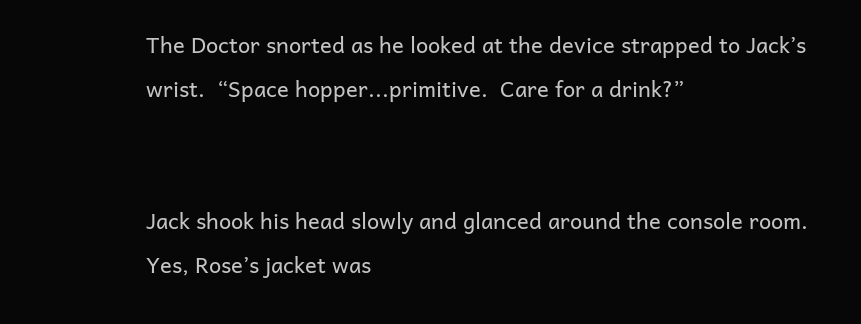The Doctor snorted as he looked at the device strapped to Jack’s wrist.  “Space hopper...primitive.  Care for a drink?”


Jack shook his head slowly and glanced around the console room.  Yes, Rose’s jacket was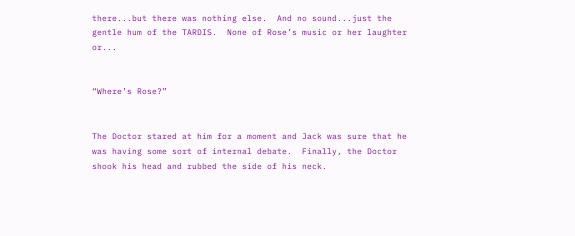there...but there was nothing else.  And no sound...just the gentle hum of the TARDIS.  None of Rose’s music or her laughter or...


“Where’s Rose?”


The Doctor stared at him for a moment and Jack was sure that he was having some sort of internal debate.  Finally, the Doctor shook his head and rubbed the side of his neck.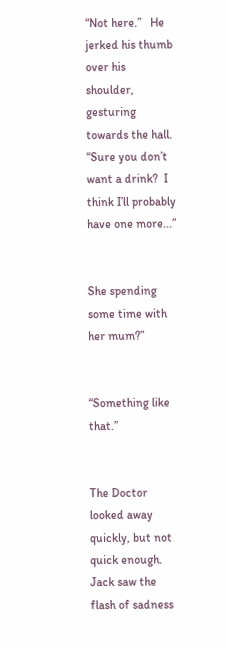“Not here.”   He jerked his thumb over his shoulder, gesturing towards the hall.  “Sure you don’t want a drink?  I think I’ll probably have one more...”


She spending some time with her mum?”


“Something like that.”


The Doctor looked away quickly, but not quick enough.  Jack saw the flash of sadness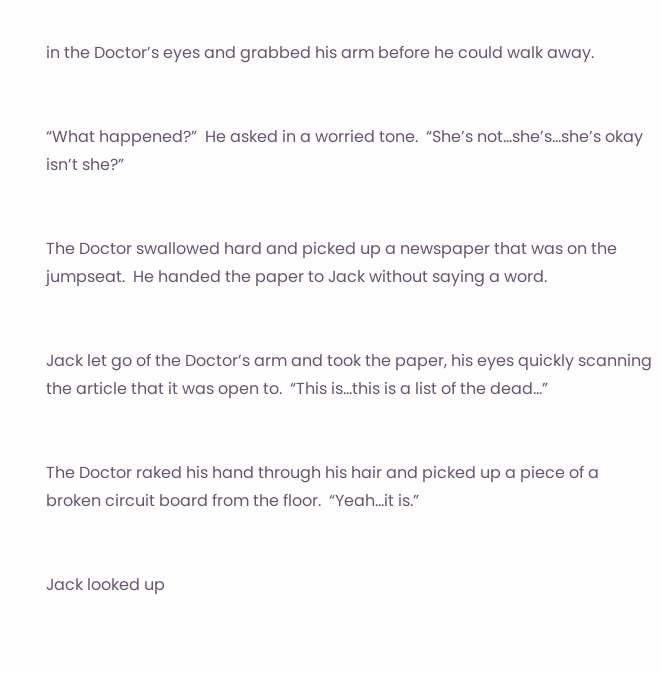in the Doctor’s eyes and grabbed his arm before he could walk away.


“What happened?”  He asked in a worried tone.  “She’s not...she’s...she’s okay isn’t she?”


The Doctor swallowed hard and picked up a newspaper that was on the jumpseat.  He handed the paper to Jack without saying a word.


Jack let go of the Doctor’s arm and took the paper, his eyes quickly scanning the article that it was open to.  “This is...this is a list of the dead...”


The Doctor raked his hand through his hair and picked up a piece of a broken circuit board from the floor.  “Yeah...it is.”


Jack looked up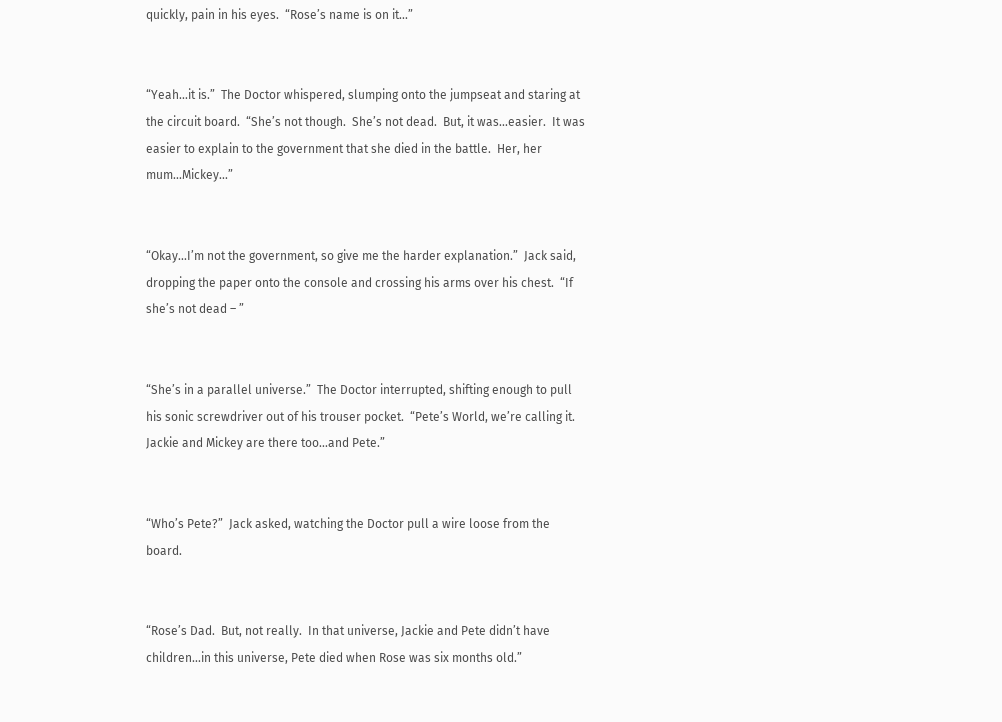quickly, pain in his eyes.  “Rose’s name is on it...”


“Yeah...it is.”  The Doctor whispered, slumping onto the jumpseat and staring at the circuit board.  “She’s not though.  She’s not dead.  But, it was...easier.  It was easier to explain to the government that she died in the battle.  Her, her mum...Mickey...”


“Okay...I’m not the government, so give me the harder explanation.”  Jack said, dropping the paper onto the console and crossing his arms over his chest.  “If she’s not dead – ”


“She’s in a parallel universe.”  The Doctor interrupted, shifting enough to pull his sonic screwdriver out of his trouser pocket.  “Pete’s World, we’re calling it.  Jackie and Mickey are there too...and Pete.”


“Who’s Pete?”  Jack asked, watching the Doctor pull a wire loose from the board.


“Rose’s Dad.  But, not really.  In that universe, Jackie and Pete didn’t have children...in this universe, Pete died when Rose was six months old.”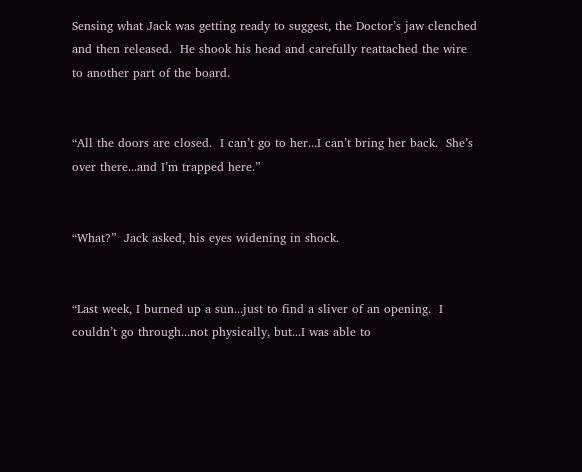Sensing what Jack was getting ready to suggest, the Doctor’s jaw clenched and then released.  He shook his head and carefully reattached the wire to another part of the board.


“All the doors are closed.  I can’t go to her...I can’t bring her back.  She’s over there...and I’m trapped here.”


“What?”  Jack asked, his eyes widening in shock.


“Last week, I burned up a sun...just to find a sliver of an opening.  I couldn’t go through...not physically, but...I was able to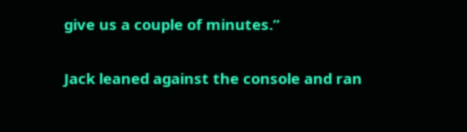give us a couple of minutes.”


Jack leaned against the console and ran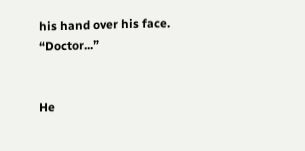his hand over his face.  “Doctor...”


He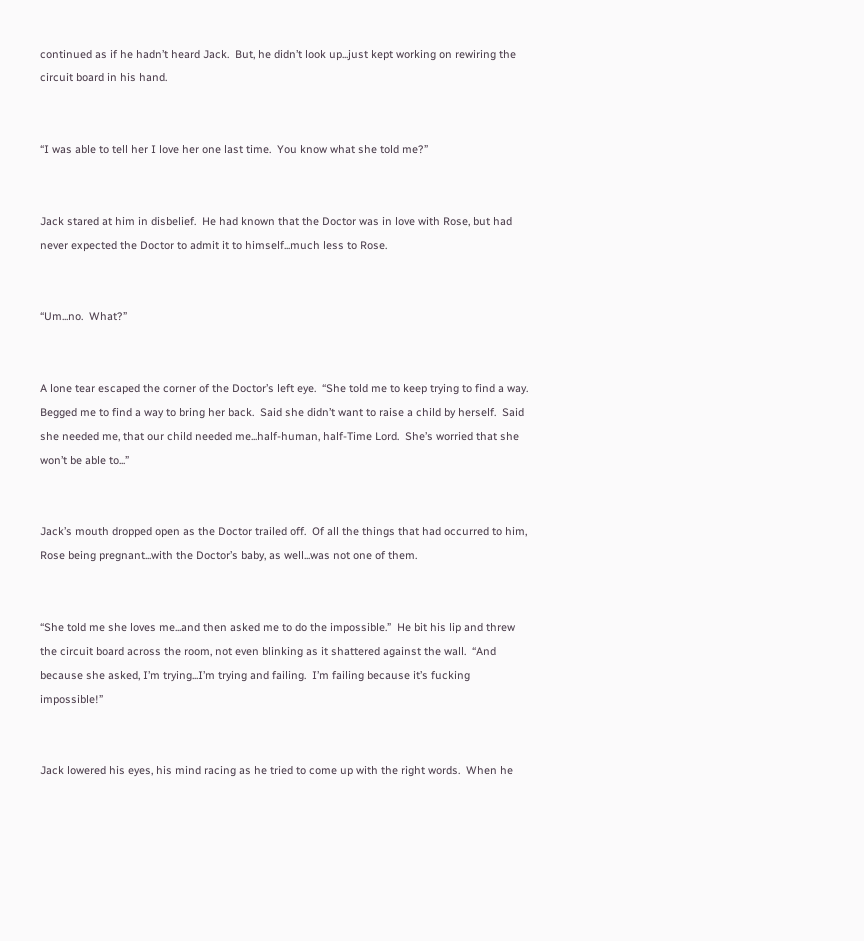continued as if he hadn’t heard Jack.  But, he didn’t look up...just kept working on rewiring the circuit board in his hand.


“I was able to tell her I love her one last time.  You know what she told me?”


Jack stared at him in disbelief.  He had known that the Doctor was in love with Rose, but had never expected the Doctor to admit it to himself...much less to Rose.


“Um...no.  What?”


A lone tear escaped the corner of the Doctor’s left eye.  “She told me to keep trying to find a way.  Begged me to find a way to bring her back.  Said she didn’t want to raise a child by herself.  Said she needed me, that our child needed me...half-human, half-Time Lord.  She’s worried that she won’t be able to...”


Jack’s mouth dropped open as the Doctor trailed off.  Of all the things that had occurred to him, Rose being pregnant...with the Doctor’s baby, as well...was not one of them.


“She told me she loves me...and then asked me to do the impossible.”  He bit his lip and threw the circuit board across the room, not even blinking as it shattered against the wall.  “And because she asked, I’m trying...I’m trying and failing.  I’m failing because it’s fucking impossible!”


Jack lowered his eyes, his mind racing as he tried to come up with the right words.  When he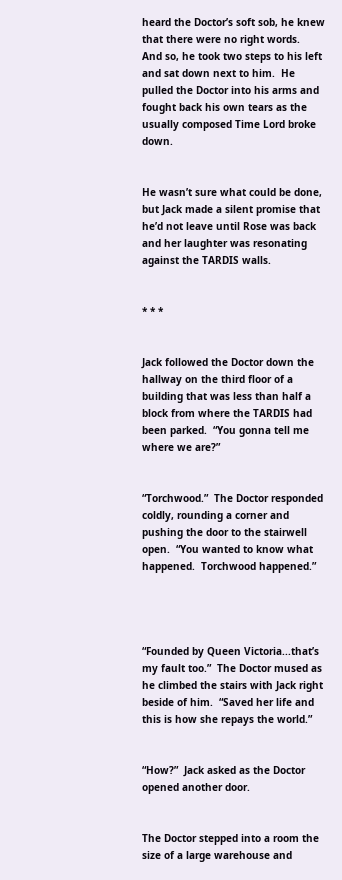heard the Doctor’s soft sob, he knew that there were no right words.  And so, he took two steps to his left and sat down next to him.  He pulled the Doctor into his arms and fought back his own tears as the usually composed Time Lord broke down.


He wasn’t sure what could be done, but Jack made a silent promise that he’d not leave until Rose was back and her laughter was resonating against the TARDIS walls.


* * *


Jack followed the Doctor down the hallway on the third floor of a building that was less than half a block from where the TARDIS had been parked.  “You gonna tell me where we are?”


“Torchwood.”  The Doctor responded coldly, rounding a corner and pushing the door to the stairwell open.  “You wanted to know what happened.  Torchwood happened.”




“Founded by Queen Victoria...that’s my fault too.”  The Doctor mused as he climbed the stairs with Jack right beside of him.  “Saved her life and this is how she repays the world.”


“How?”  Jack asked as the Doctor opened another door.


The Doctor stepped into a room the size of a large warehouse and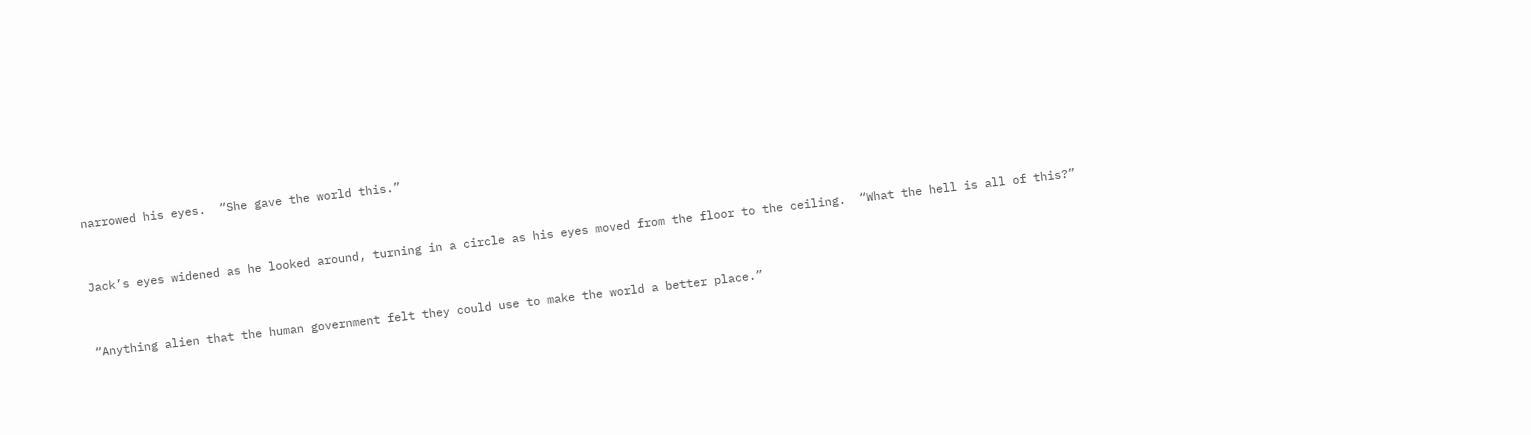narrowed his eyes.  “She gave the world this.”


Jack’s eyes widened as he looked around, turning in a circle as his eyes moved from the floor to the ceiling.  “What the hell is all of this?”


“Anything alien that the human government felt they could use to make the world a better place.”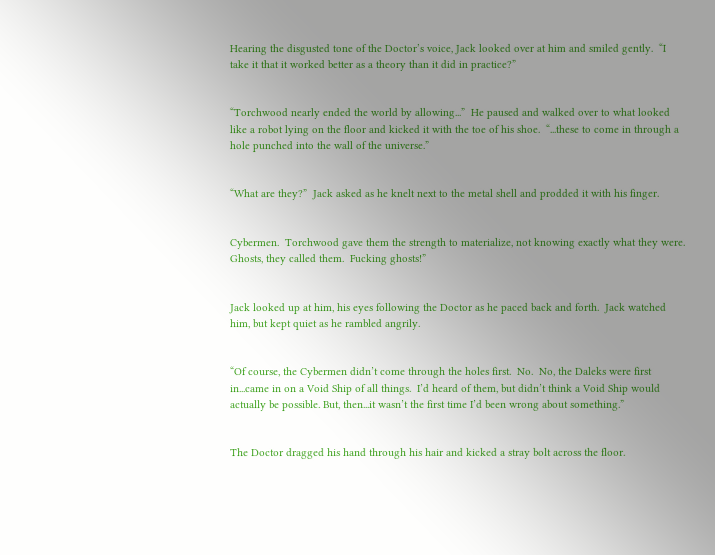Hearing the disgusted tone of the Doctor’s voice, Jack looked over at him and smiled gently.  “I take it that it worked better as a theory than it did in practice?”


“Torchwood nearly ended the world by allowing...”  He paused and walked over to what looked like a robot lying on the floor and kicked it with the toe of his shoe.  “...these to come in through a hole punched into the wall of the universe.”


“What are they?”  Jack asked as he knelt next to the metal shell and prodded it with his finger.


Cybermen.  Torchwood gave them the strength to materialize, not knowing exactly what they were.  Ghosts, they called them.  Fucking ghosts!”


Jack looked up at him, his eyes following the Doctor as he paced back and forth.  Jack watched him, but kept quiet as he rambled angrily.


“Of course, the Cybermen didn’t come through the holes first.  No.  No, the Daleks were first in...came in on a Void Ship of all things.  I’d heard of them, but didn’t think a Void Ship would actually be possible. But, then...it wasn’t the first time I’d been wrong about something.”


The Doctor dragged his hand through his hair and kicked a stray bolt across the floor.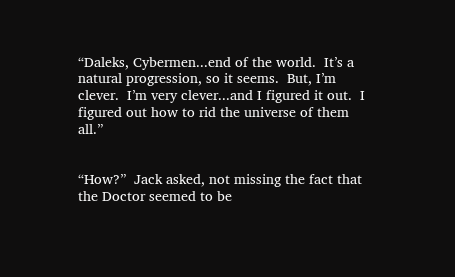“Daleks, Cybermen...end of the world.  It’s a natural progression, so it seems.  But, I’m clever.  I’m very clever...and I figured it out.  I figured out how to rid the universe of them all.”


“How?”  Jack asked, not missing the fact that the Doctor seemed to be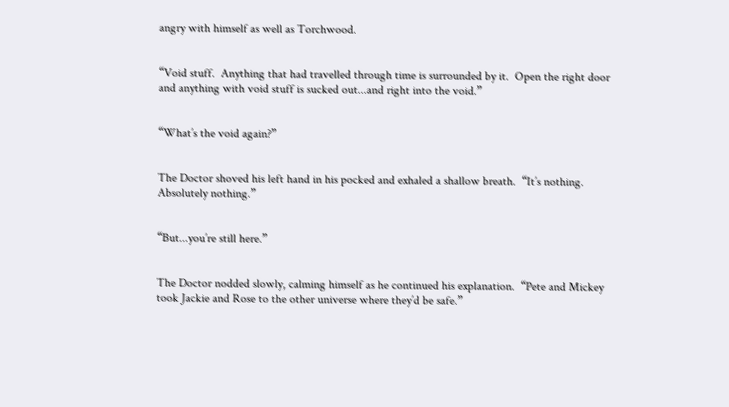angry with himself as well as Torchwood.


“Void stuff.  Anything that had travelled through time is surrounded by it.  Open the right door and anything with void stuff is sucked out...and right into the void.”


“What’s the void again?”


The Doctor shoved his left hand in his pocked and exhaled a shallow breath.  “It’s nothing.  Absolutely nothing.”


“But...you’re still here.”


The Doctor nodded slowly, calming himself as he continued his explanation.  “Pete and Mickey took Jackie and Rose to the other universe where they’d be safe.”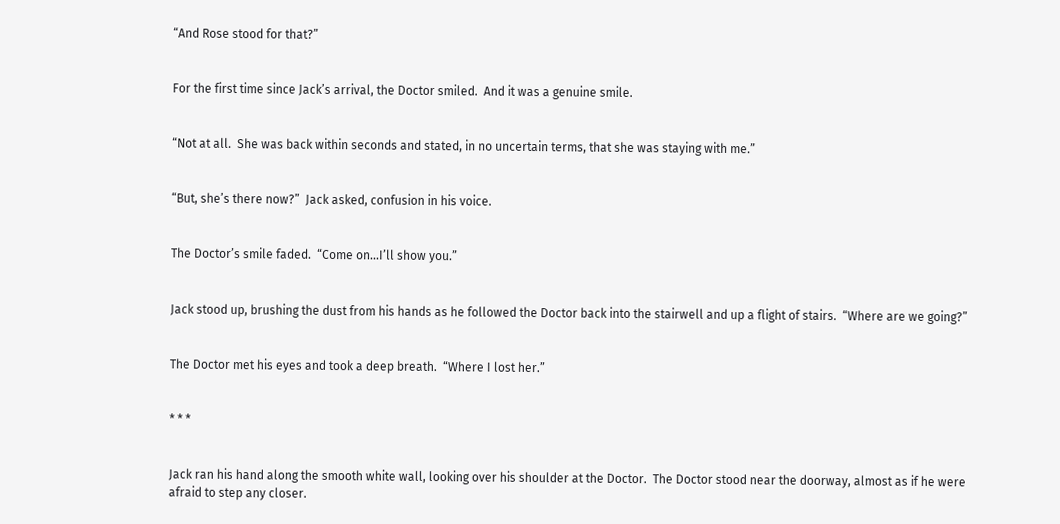“And Rose stood for that?”


For the first time since Jack’s arrival, the Doctor smiled.  And it was a genuine smile.


“Not at all.  She was back within seconds and stated, in no uncertain terms, that she was staying with me.”


“But, she’s there now?”  Jack asked, confusion in his voice.


The Doctor’s smile faded.  “Come on...I’ll show you.”


Jack stood up, brushing the dust from his hands as he followed the Doctor back into the stairwell and up a flight of stairs.  “Where are we going?”


The Doctor met his eyes and took a deep breath.  “Where I lost her.”


* * *


Jack ran his hand along the smooth white wall, looking over his shoulder at the Doctor.  The Doctor stood near the doorway, almost as if he were afraid to step any closer.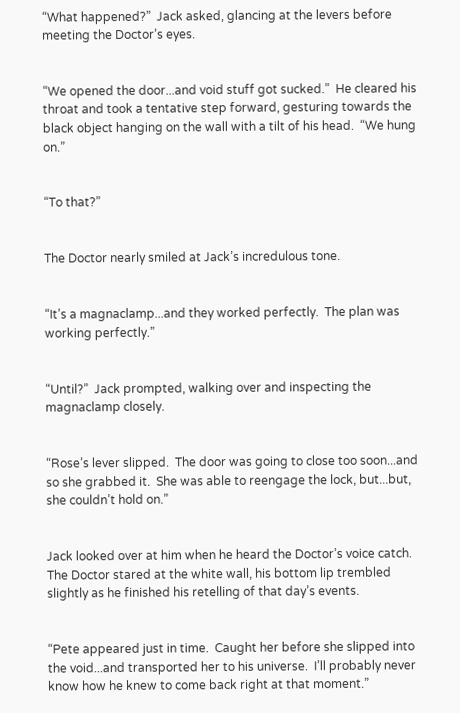“What happened?”  Jack asked, glancing at the levers before meeting the Doctor’s eyes.


“We opened the door...and void stuff got sucked.”  He cleared his throat and took a tentative step forward, gesturing towards the black object hanging on the wall with a tilt of his head.  “We hung on.”


“To that?”


The Doctor nearly smiled at Jack’s incredulous tone.


“It’s a magnaclamp...and they worked perfectly.  The plan was working perfectly.”


“Until?”  Jack prompted, walking over and inspecting the magnaclamp closely.


“Rose’s lever slipped.  The door was going to close too soon...and so she grabbed it.  She was able to reengage the lock, but...but, she couldn’t hold on.”


Jack looked over at him when he heard the Doctor’s voice catch.  The Doctor stared at the white wall, his bottom lip trembled slightly as he finished his retelling of that day’s events.


“Pete appeared just in time.  Caught her before she slipped into the void...and transported her to his universe.  I’ll probably never know how he knew to come back right at that moment.”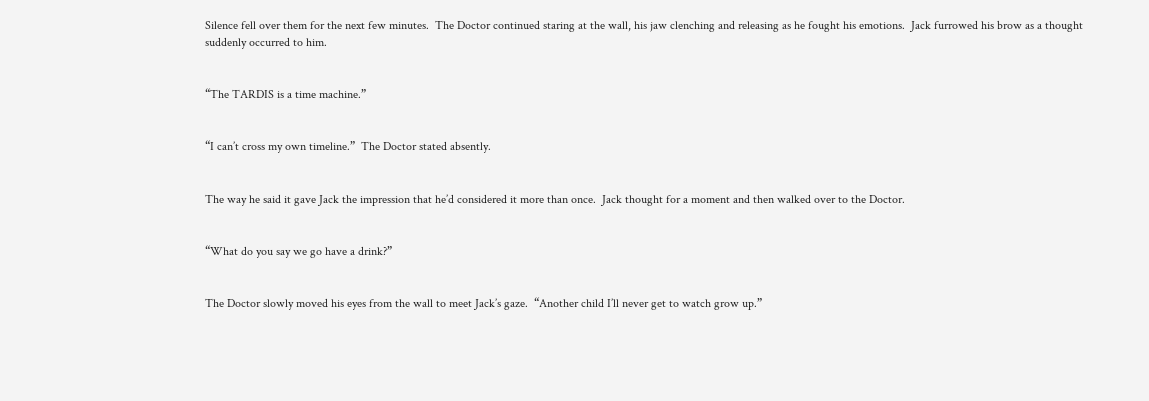Silence fell over them for the next few minutes.  The Doctor continued staring at the wall, his jaw clenching and releasing as he fought his emotions.  Jack furrowed his brow as a thought suddenly occurred to him.


“The TARDIS is a time machine.”


“I can’t cross my own timeline.”  The Doctor stated absently.


The way he said it gave Jack the impression that he’d considered it more than once.  Jack thought for a moment and then walked over to the Doctor.


“What do you say we go have a drink?”


The Doctor slowly moved his eyes from the wall to meet Jack’s gaze.  “Another child I’ll never get to watch grow up.”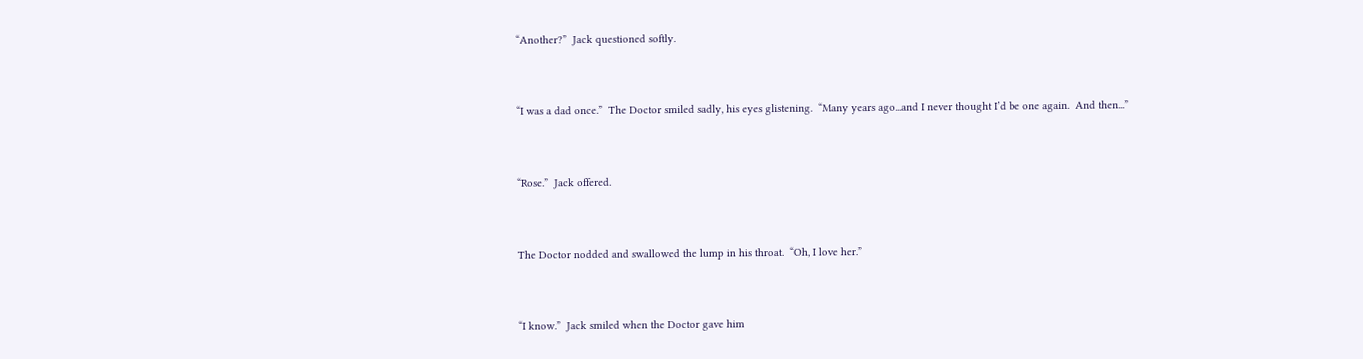“Another?”  Jack questioned softly.


“I was a dad once.”  The Doctor smiled sadly, his eyes glistening.  “Many years ago...and I never thought I’d be one again.  And then...”


“Rose.”  Jack offered.


The Doctor nodded and swallowed the lump in his throat.  “Oh, I love her.”


“I know.”  Jack smiled when the Doctor gave him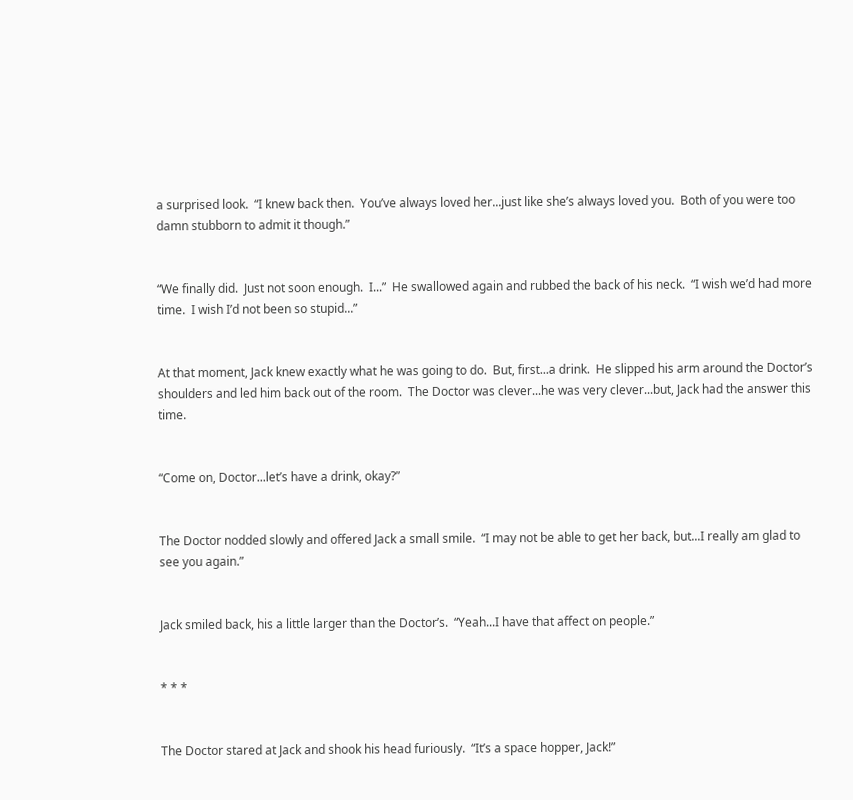a surprised look.  “I knew back then.  You’ve always loved her...just like she’s always loved you.  Both of you were too damn stubborn to admit it though.”


“We finally did.  Just not soon enough.  I...”  He swallowed again and rubbed the back of his neck.  “I wish we’d had more time.  I wish I’d not been so stupid...”


At that moment, Jack knew exactly what he was going to do.  But, first...a drink.  He slipped his arm around the Doctor’s shoulders and led him back out of the room.  The Doctor was clever...he was very clever...but, Jack had the answer this time.


“Come on, Doctor...let’s have a drink, okay?”


The Doctor nodded slowly and offered Jack a small smile.  “I may not be able to get her back, but...I really am glad to see you again.”


Jack smiled back, his a little larger than the Doctor’s.  “Yeah...I have that affect on people.”


* * *


The Doctor stared at Jack and shook his head furiously.  “It’s a space hopper, Jack!”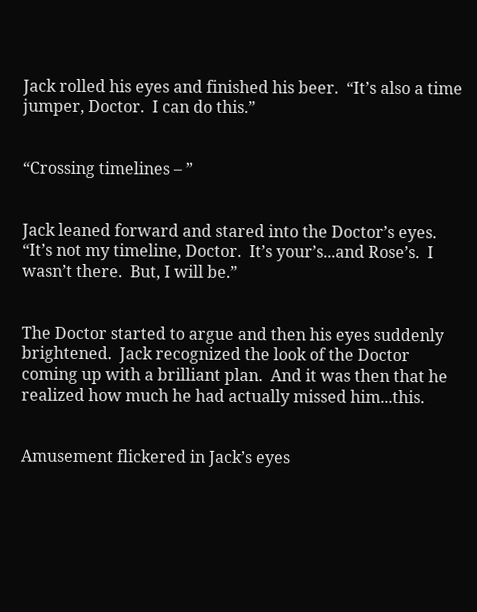Jack rolled his eyes and finished his beer.  “It’s also a time jumper, Doctor.  I can do this.”


“Crossing timelines – ”


Jack leaned forward and stared into the Doctor’s eyes.  “It’s not my timeline, Doctor.  It’s your’s...and Rose’s.  I wasn’t there.  But, I will be.”


The Doctor started to argue and then his eyes suddenly brightened.  Jack recognized the look of the Doctor coming up with a brilliant plan.  And it was then that he realized how much he had actually missed him...this.


Amusement flickered in Jack’s eyes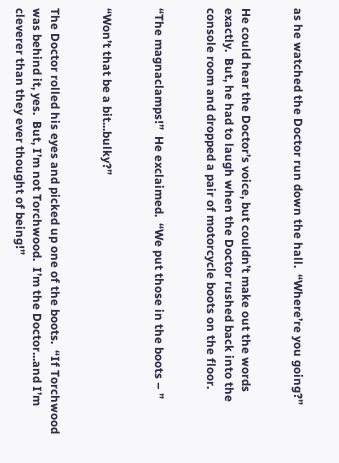as he watched the Doctor run down the hall.  “Where’re you going?”


He could hear the Doctor’s voice, but couldn’t make out the words exactly.  But, he had to laugh when the Doctor rushed back into the console room and dropped a pair of motorcycle boots on the floor.


“The magnaclamps!”  He exclaimed.  “We put those in the boots – ”


“Won’t that be a bit...bulky?”


The Doctor rolled his eyes and picked up one of the boots.  “If Torchwood was behind it, yes.  But, I’m not Torchwood.  I’m the Doctor...and I’m cleverer than they ever thought of being!”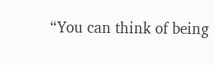“You can think of being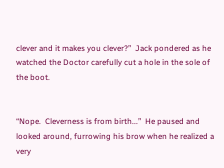clever and it makes you clever?”  Jack pondered as he watched the Doctor carefully cut a hole in the sole of the boot.


“Nope.  Cleverness is from birth...”  He paused and looked around, furrowing his brow when he realized a very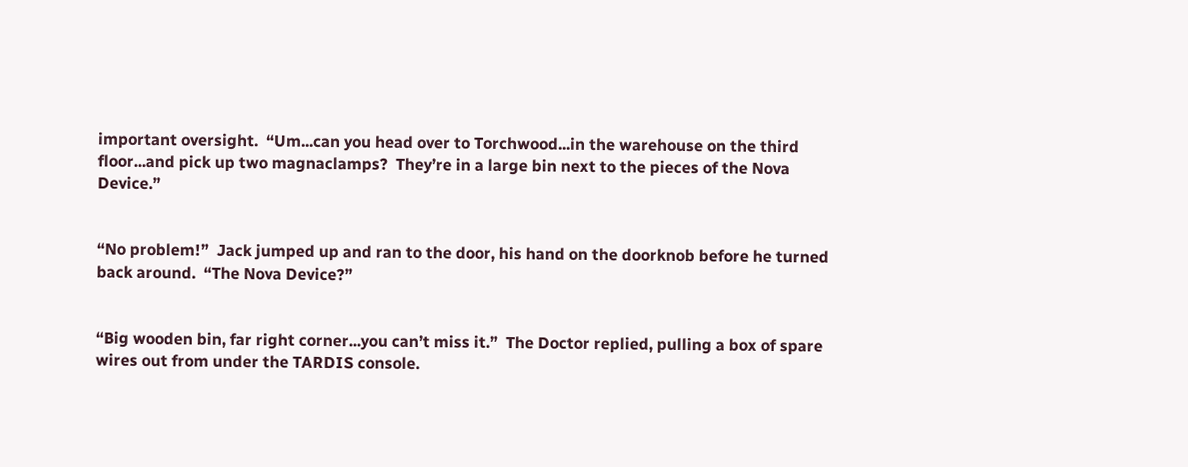important oversight.  “Um...can you head over to Torchwood...in the warehouse on the third floor...and pick up two magnaclamps?  They’re in a large bin next to the pieces of the Nova Device.”


“No problem!”  Jack jumped up and ran to the door, his hand on the doorknob before he turned back around.  “The Nova Device?”


“Big wooden bin, far right corner...you can’t miss it.”  The Doctor replied, pulling a box of spare wires out from under the TARDIS console.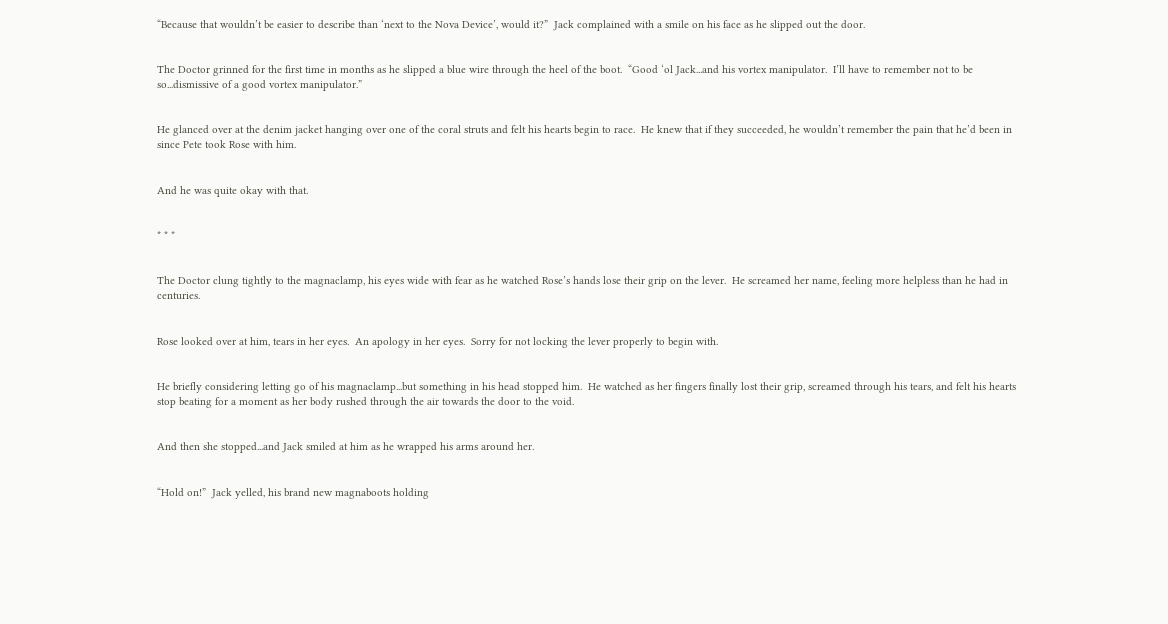“Because that wouldn’t be easier to describe than ‘next to the Nova Device’, would it?”  Jack complained with a smile on his face as he slipped out the door.


The Doctor grinned for the first time in months as he slipped a blue wire through the heel of the boot.  “Good ‘ol Jack...and his vortex manipulator.  I’ll have to remember not to be so...dismissive of a good vortex manipulator.”


He glanced over at the denim jacket hanging over one of the coral struts and felt his hearts begin to race.  He knew that if they succeeded, he wouldn’t remember the pain that he’d been in since Pete took Rose with him.


And he was quite okay with that.


* * *


The Doctor clung tightly to the magnaclamp, his eyes wide with fear as he watched Rose’s hands lose their grip on the lever.  He screamed her name, feeling more helpless than he had in centuries.


Rose looked over at him, tears in her eyes.  An apology in her eyes.  Sorry for not locking the lever properly to begin with.


He briefly considering letting go of his magnaclamp...but something in his head stopped him.  He watched as her fingers finally lost their grip, screamed through his tears, and felt his hearts stop beating for a moment as her body rushed through the air towards the door to the void.


And then she stopped...and Jack smiled at him as he wrapped his arms around her.


“Hold on!”  Jack yelled, his brand new magnaboots holding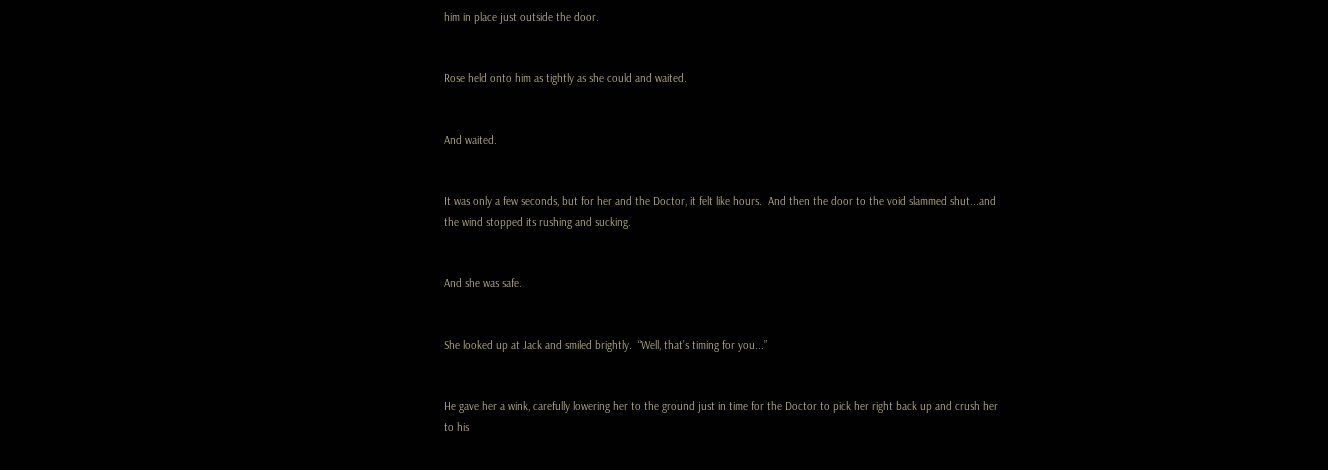him in place just outside the door.


Rose held onto him as tightly as she could and waited.


And waited.


It was only a few seconds, but for her and the Doctor, it felt like hours.  And then the door to the void slammed shut...and the wind stopped its rushing and sucking.


And she was safe.


She looked up at Jack and smiled brightly.  “Well, that’s timing for you...”


He gave her a wink, carefully lowering her to the ground just in time for the Doctor to pick her right back up and crush her to his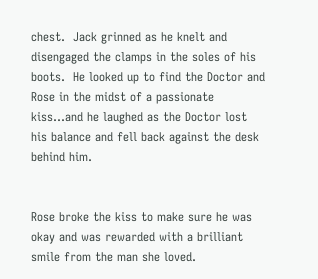chest.  Jack grinned as he knelt and disengaged the clamps in the soles of his boots.  He looked up to find the Doctor and Rose in the midst of a passionate kiss...and he laughed as the Doctor lost his balance and fell back against the desk behind him.


Rose broke the kiss to make sure he was okay and was rewarded with a brilliant smile from the man she loved.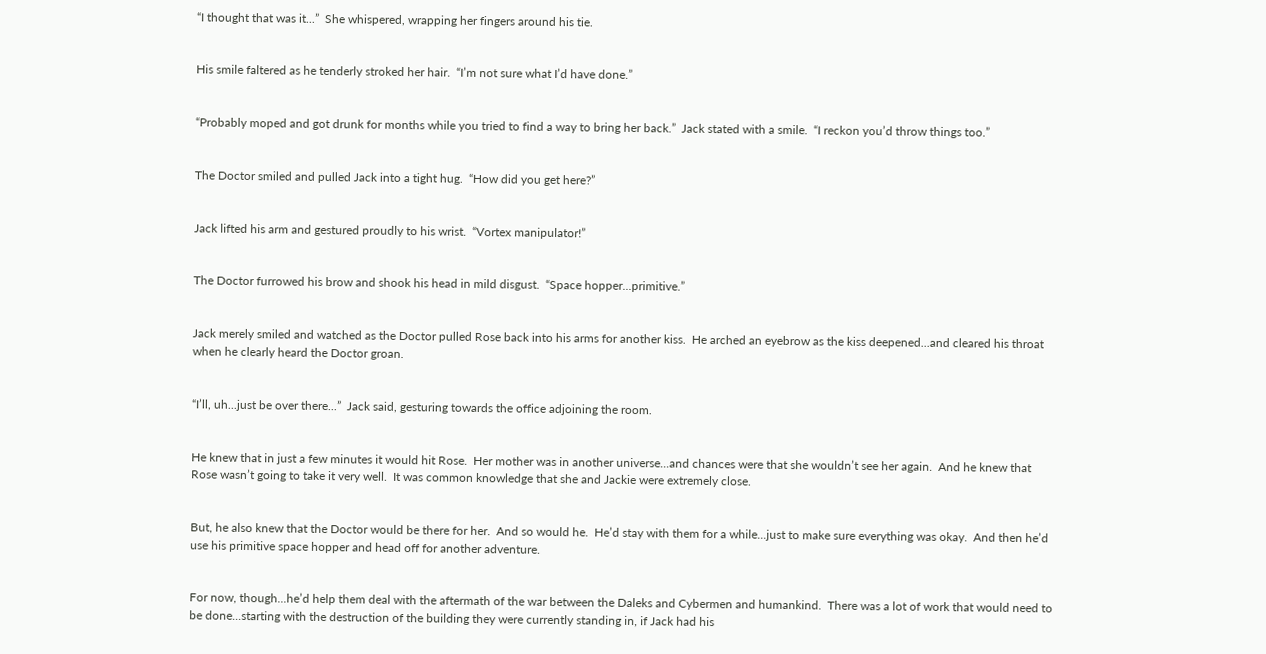“I thought that was it...”  She whispered, wrapping her fingers around his tie.


His smile faltered as he tenderly stroked her hair.  “I’m not sure what I’d have done.”


“Probably moped and got drunk for months while you tried to find a way to bring her back.”  Jack stated with a smile.  “I reckon you’d throw things too.”


The Doctor smiled and pulled Jack into a tight hug.  “How did you get here?”


Jack lifted his arm and gestured proudly to his wrist.  “Vortex manipulator!”


The Doctor furrowed his brow and shook his head in mild disgust.  “Space hopper...primitive.”


Jack merely smiled and watched as the Doctor pulled Rose back into his arms for another kiss.  He arched an eyebrow as the kiss deepened...and cleared his throat when he clearly heard the Doctor groan.


“I’ll, uh...just be over there...”  Jack said, gesturing towards the office adjoining the room.


He knew that in just a few minutes it would hit Rose.  Her mother was in another universe...and chances were that she wouldn’t see her again.  And he knew that Rose wasn’t going to take it very well.  It was common knowledge that she and Jackie were extremely close.


But, he also knew that the Doctor would be there for her.  And so would he.  He’d stay with them for a while...just to make sure everything was okay.  And then he’d use his primitive space hopper and head off for another adventure.


For now, though...he’d help them deal with the aftermath of the war between the Daleks and Cybermen and humankind.  There was a lot of work that would need to be done...starting with the destruction of the building they were currently standing in, if Jack had his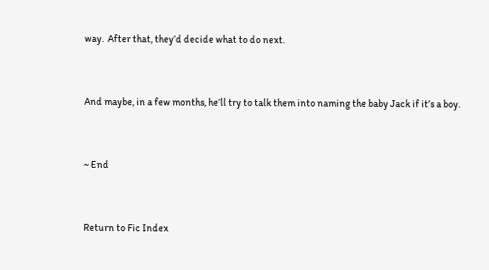way.  After that, they’d decide what to do next.


And maybe, in a few months, he’ll try to talk them into naming the baby Jack if it’s a boy.


~ End


Return to Fic Index